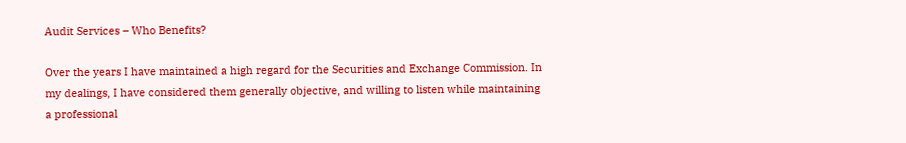Audit Services – Who Benefits?

Over the years I have maintained a high regard for the Securities and Exchange Commission. In my dealings, I have considered them generally objective, and willing to listen while maintaining a professional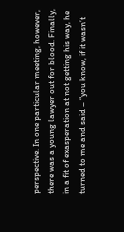perspective. In one particular meeting, however, there was a young lawyer out for blood. Finally, in a fit of exasperation at not getting his way, he turned to me and said – “you know, if it wasn’t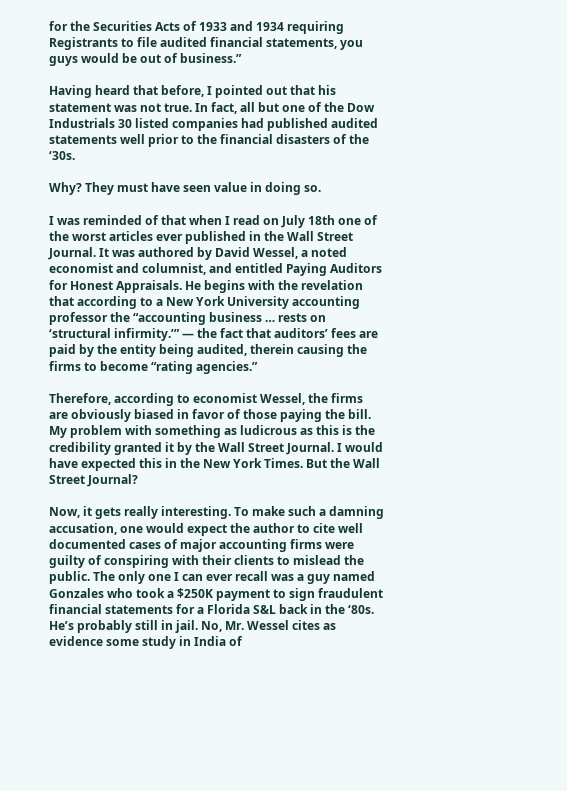for the Securities Acts of 1933 and 1934 requiring Registrants to file audited financial statements, you guys would be out of business.”

Having heard that before, I pointed out that his statement was not true. In fact, all but one of the Dow Industrials 30 listed companies had published audited statements well prior to the financial disasters of the ‘30s.

Why? They must have seen value in doing so.

I was reminded of that when I read on July 18th one of the worst articles ever published in the Wall Street Journal. It was authored by David Wessel, a noted economist and columnist, and entitled Paying Auditors for Honest Appraisals. He begins with the revelation that according to a New York University accounting professor the “accounting business … rests on ‘structural infirmity.’” — the fact that auditors’ fees are paid by the entity being audited, therein causing the firms to become “rating agencies.”

Therefore, according to economist Wessel, the firms are obviously biased in favor of those paying the bill. My problem with something as ludicrous as this is the credibility granted it by the Wall Street Journal. I would have expected this in the New York Times. But the Wall Street Journal?

Now, it gets really interesting. To make such a damning accusation, one would expect the author to cite well documented cases of major accounting firms were guilty of conspiring with their clients to mislead the public. The only one I can ever recall was a guy named Gonzales who took a $250K payment to sign fraudulent financial statements for a Florida S&L back in the ‘80s. He’s probably still in jail. No, Mr. Wessel cites as evidence some study in India of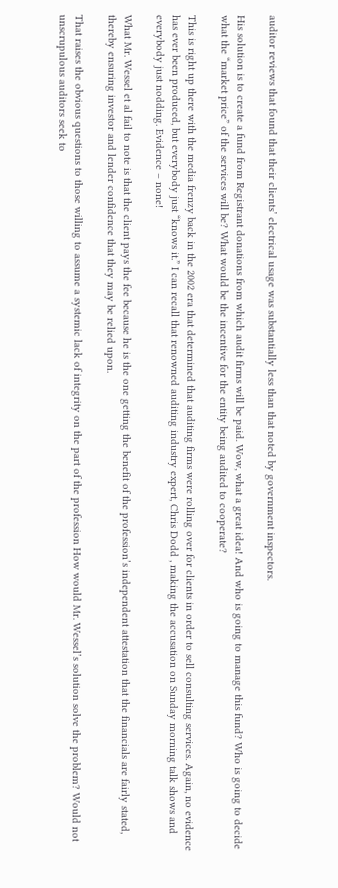auditor reviews that found that their clients’ electrical usage was substantially less than that noted by government inspectors.

His solution is to create a fund from Registrant donations from which audit firms will be paid. Wow, what a great idea! And who is going to manage this fund? Who is going to decide what the “market price” of the services will be? What would be the incentive for the entity being audited to cooperate?

This is right up there with the media frenzy back in the 2002 era that determined that auditing firms were rolling over for clients in order to sell consulting services. Again, no evidence has ever been produced, but everybody just “knows it.” I can recall that renowned auditing industry expert, Chris Dodd , making the accusation on Sunday morning talk shows and everybody just nodding. Evidence – none!

What Mr. Wessel et al fail to note is that the client pays the fee because he is the one getting the benefit of the profession’s independent attestation that the financials are fairly stated, thereby ensuring investor and lender confidence that they may be relied upon.

That raises the obvious questions to those willing to assume a systemic lack of integrity on the part of the profession How would Mr. Wessel’s solution solve the problem? Would not unscrupulous auditors seek to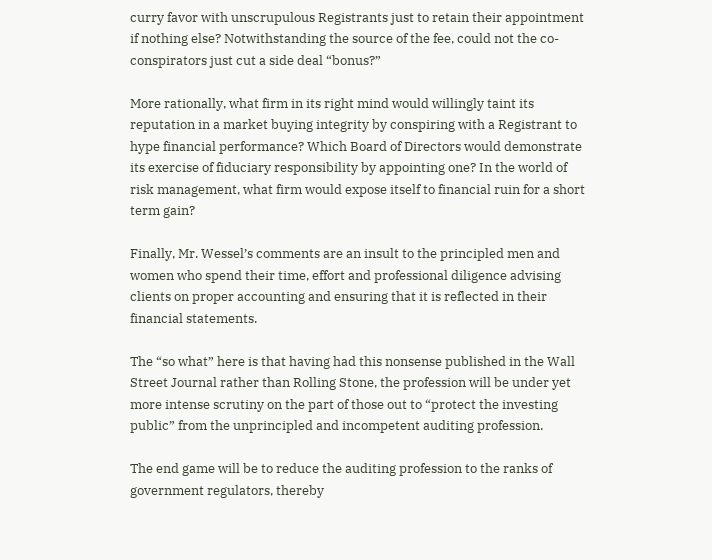curry favor with unscrupulous Registrants just to retain their appointment if nothing else? Notwithstanding the source of the fee, could not the co-conspirators just cut a side deal “bonus?”

More rationally, what firm in its right mind would willingly taint its reputation in a market buying integrity by conspiring with a Registrant to hype financial performance? Which Board of Directors would demonstrate its exercise of fiduciary responsibility by appointing one? In the world of risk management, what firm would expose itself to financial ruin for a short term gain?

Finally, Mr. Wessel’s comments are an insult to the principled men and women who spend their time, effort and professional diligence advising clients on proper accounting and ensuring that it is reflected in their financial statements.

The “so what” here is that having had this nonsense published in the Wall Street Journal rather than Rolling Stone, the profession will be under yet more intense scrutiny on the part of those out to “protect the investing public” from the unprincipled and incompetent auditing profession.

The end game will be to reduce the auditing profession to the ranks of government regulators, thereby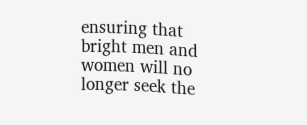ensuring that bright men and women will no longer seek the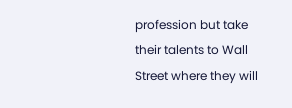profession but take their talents to Wall Street where they will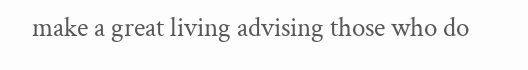make a great living advising those who do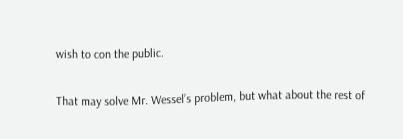wish to con the public.

That may solve Mr. Wessel’s problem, but what about the rest of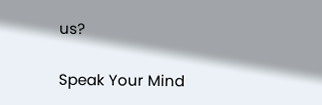us?

Speak Your Mind